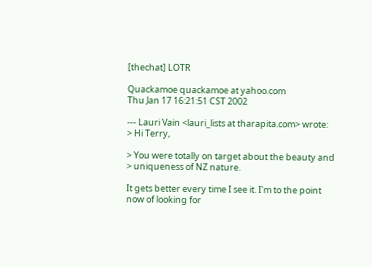[thechat] LOTR

Quackamoe quackamoe at yahoo.com
Thu Jan 17 16:21:51 CST 2002

--- Lauri Vain <lauri_lists at tharapita.com> wrote:
> Hi Terry,

> You were totally on target about the beauty and
> uniqueness of NZ nature.

It gets better every time I see it. I'm to the point
now of looking for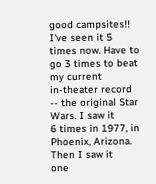good campsites!! I've seen it 5
times now. Have to go 3 times to beat my current
in-theater record -- the original Star Wars. I saw it
6 times in 1977, in Phoenix, Arizona. Then I saw it
one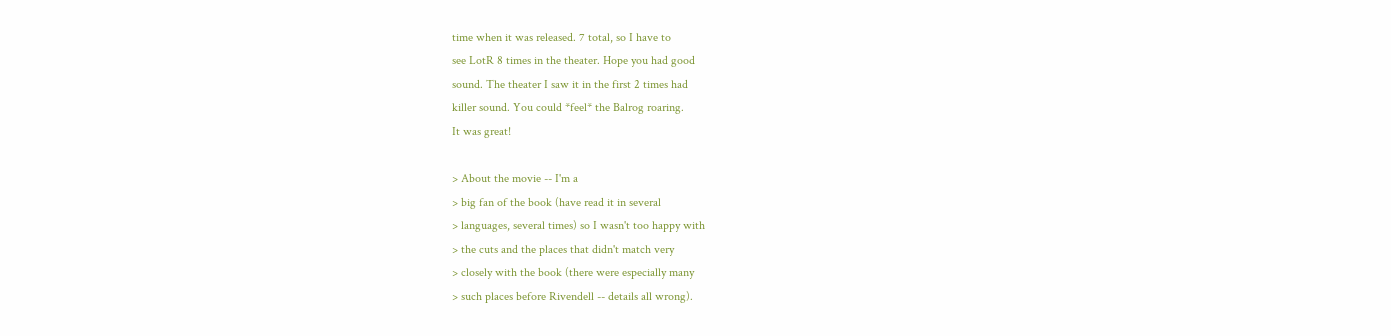time when it was released. 7 total, so I have to
see LotR 8 times in the theater. Hope you had good
sound. The theater I saw it in the first 2 times had
killer sound. You could *feel* the Balrog roaring.
It was great!

> About the movie -- I'm a
> big fan of the book (have read it in several
> languages, several times) so I wasn't too happy with
> the cuts and the places that didn't match very
> closely with the book (there were especially many
> such places before Rivendell -- details all wrong).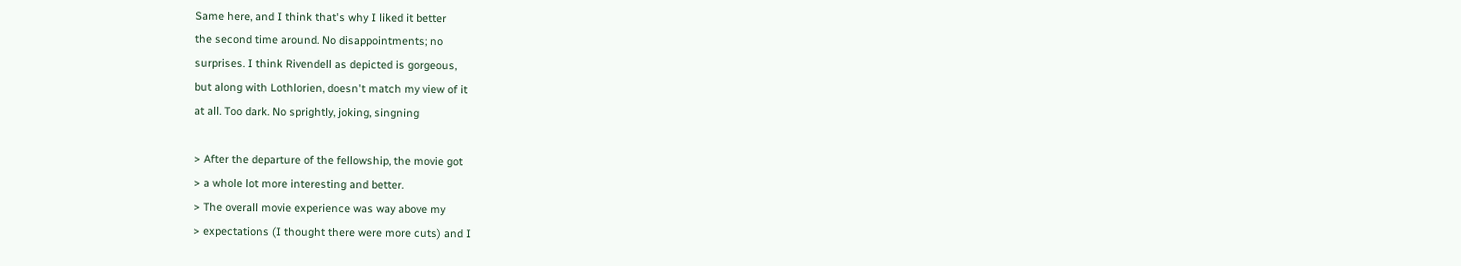Same here, and I think that's why I liked it better
the second time around. No disappointments; no
surprises. I think Rivendell as depicted is gorgeous,
but along with Lothlorien, doesn't match my view of it
at all. Too dark. No sprightly, joking, singning

> After the departure of the fellowship, the movie got
> a whole lot more interesting and better.
> The overall movie experience was way above my
> expectations (I thought there were more cuts) and I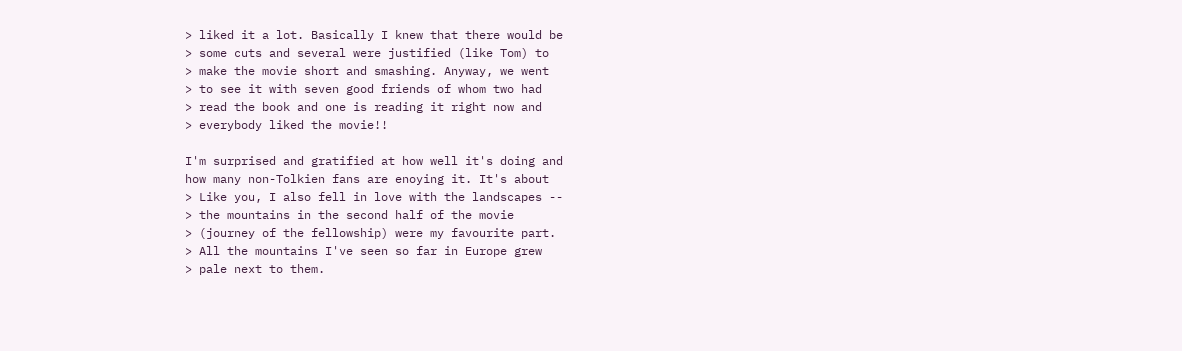> liked it a lot. Basically I knew that there would be
> some cuts and several were justified (like Tom) to
> make the movie short and smashing. Anyway, we went
> to see it with seven good friends of whom two had
> read the book and one is reading it right now and
> everybody liked the movie!!

I'm surprised and gratified at how well it's doing and
how many non-Tolkien fans are enoying it. It's about
> Like you, I also fell in love with the landscapes --
> the mountains in the second half of the movie
> (journey of the fellowship) were my favourite part.
> All the mountains I've seen so far in Europe grew
> pale next to them.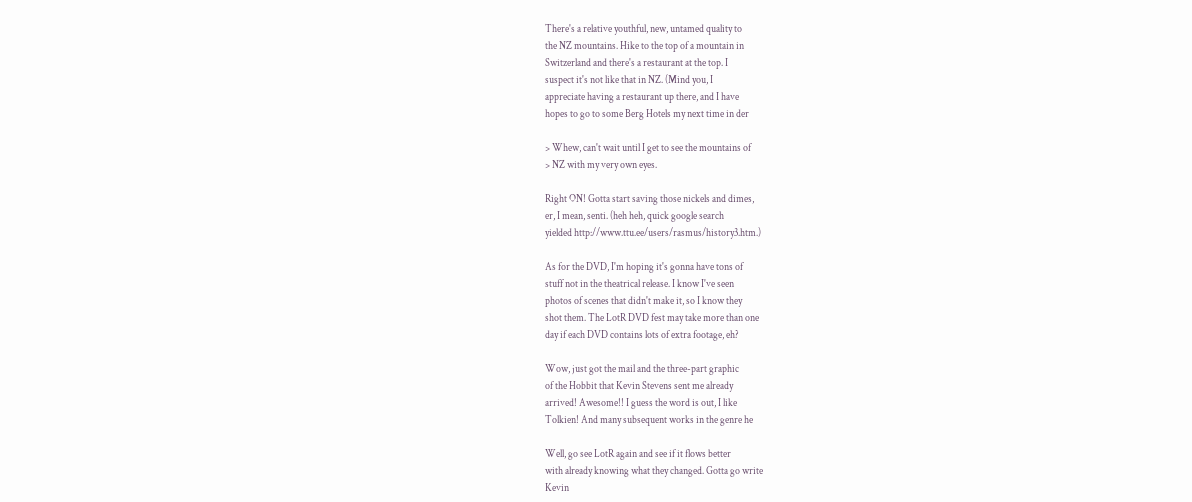There's a relative youthful, new, untamed quality to
the NZ mountains. Hike to the top of a mountain in
Switzerland and there's a restaurant at the top. I
suspect it's not like that in NZ. (Mind you, I
appreciate having a restaurant up there, and I have
hopes to go to some Berg Hotels my next time in der

> Whew, can't wait until I get to see the mountains of
> NZ with my very own eyes.

Right ON! Gotta start saving those nickels and dimes,
er, I mean, senti. (heh heh, quick google search
yielded http://www.ttu.ee/users/rasmus/history3.htm.)

As for the DVD, I'm hoping it's gonna have tons of
stuff not in the theatrical release. I know I've seen
photos of scenes that didn't make it, so I know they
shot them. The LotR DVD fest may take more than one
day if each DVD contains lots of extra footage, eh?

Wow, just got the mail and the three-part graphic
of the Hobbit that Kevin Stevens sent me already
arrived! Awesome!! I guess the word is out, I like
Tolkien! And many subsequent works in the genre he

Well, go see LotR again and see if it flows better
with already knowing what they changed. Gotta go write
Kevin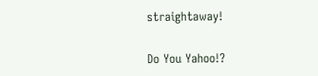straightaway!


Do You Yahoo!?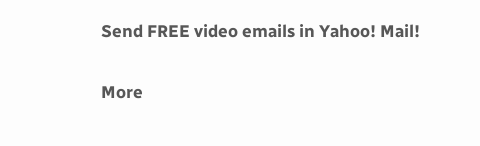Send FREE video emails in Yahoo! Mail!

More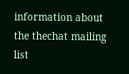information about the thechat mailing list